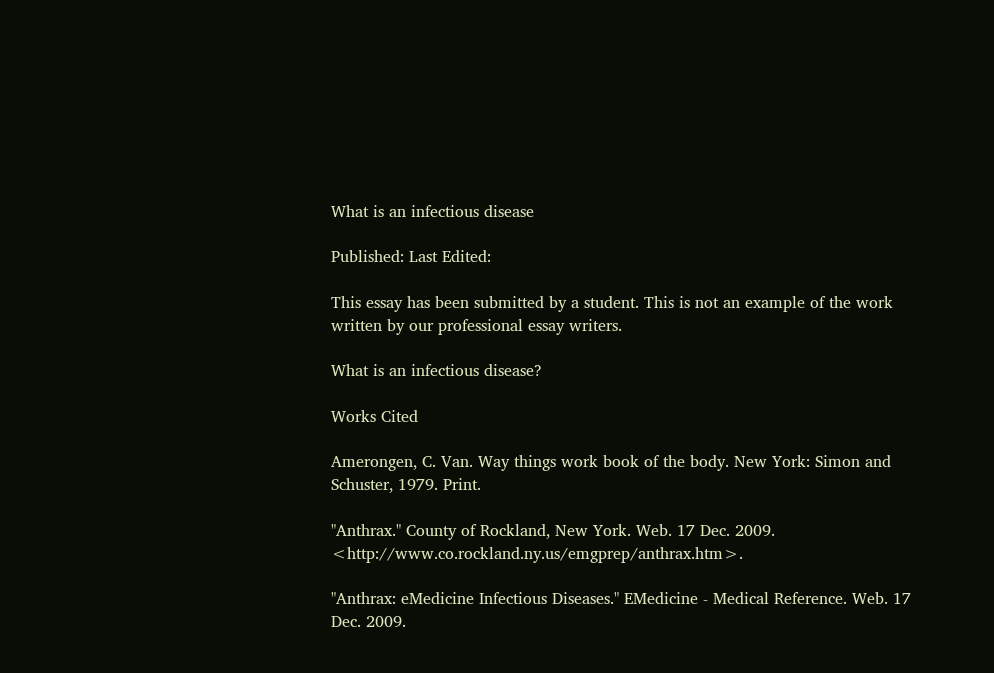What is an infectious disease

Published: Last Edited:

This essay has been submitted by a student. This is not an example of the work written by our professional essay writers.

What is an infectious disease?

Works Cited

Amerongen, C. Van. Way things work book of the body. New York: Simon and Schuster, 1979. Print.

"Anthrax." County of Rockland, New York. Web. 17 Dec. 2009. <http://www.co.rockland.ny.us/emgprep/anthrax.htm>.

"Anthrax: eMedicine Infectious Diseases." EMedicine - Medical Reference. Web. 17 Dec. 2009.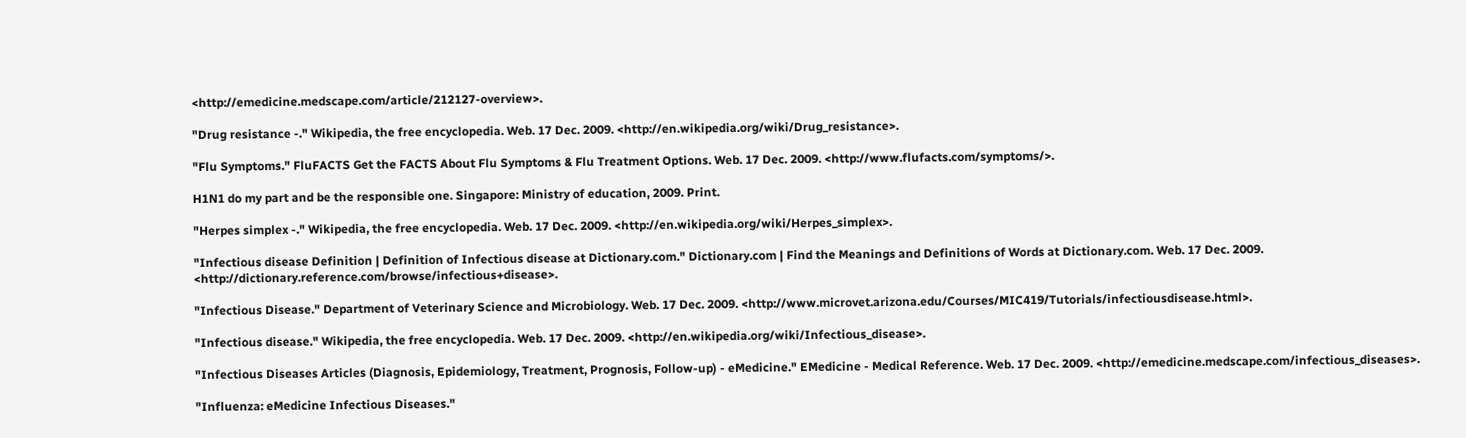<http://emedicine.medscape.com/article/212127-overview>.

"Drug resistance -." Wikipedia, the free encyclopedia. Web. 17 Dec. 2009. <http://en.wikipedia.org/wiki/Drug_resistance>.

"Flu Symptoms." FluFACTS Get the FACTS About Flu Symptoms & Flu Treatment Options. Web. 17 Dec. 2009. <http://www.flufacts.com/symptoms/>.

H1N1 do my part and be the responsible one. Singapore: Ministry of education, 2009. Print.

"Herpes simplex -." Wikipedia, the free encyclopedia. Web. 17 Dec. 2009. <http://en.wikipedia.org/wiki/Herpes_simplex>.

"Infectious disease Definition | Definition of Infectious disease at Dictionary.com." Dictionary.com | Find the Meanings and Definitions of Words at Dictionary.com. Web. 17 Dec. 2009. <http://dictionary.reference.com/browse/infectious+disease>.

"Infectious Disease." Department of Veterinary Science and Microbiology. Web. 17 Dec. 2009. <http://www.microvet.arizona.edu/Courses/MIC419/Tutorials/infectiousdisease.html>.

"Infectious disease." Wikipedia, the free encyclopedia. Web. 17 Dec. 2009. <http://en.wikipedia.org/wiki/Infectious_disease>.

"Infectious Diseases Articles (Diagnosis, Epidemiology, Treatment, Prognosis, Follow-up) - eMedicine." EMedicine - Medical Reference. Web. 17 Dec. 2009. <http://emedicine.medscape.com/infectious_diseases>.

"Influenza: eMedicine Infectious Diseases."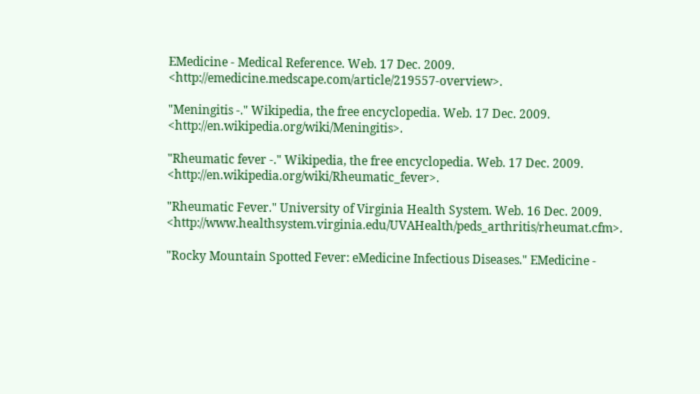EMedicine - Medical Reference. Web. 17 Dec. 2009. <http://emedicine.medscape.com/article/219557-overview>.

"Meningitis -." Wikipedia, the free encyclopedia. Web. 17 Dec. 2009. <http://en.wikipedia.org/wiki/Meningitis>.

"Rheumatic fever -." Wikipedia, the free encyclopedia. Web. 17 Dec. 2009. <http://en.wikipedia.org/wiki/Rheumatic_fever>.

"Rheumatic Fever." University of Virginia Health System. Web. 16 Dec. 2009. <http://www.healthsystem.virginia.edu/UVAHealth/peds_arthritis/rheumat.cfm>.

"Rocky Mountain Spotted Fever: eMedicine Infectious Diseases." EMedicine -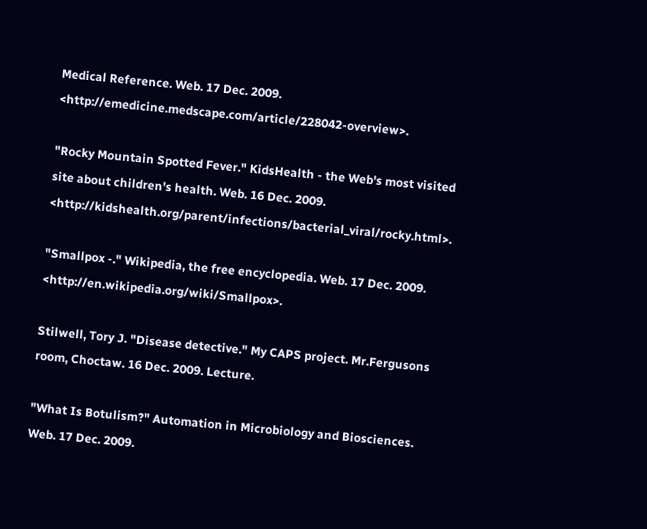Medical Reference. Web. 17 Dec. 2009. <http://emedicine.medscape.com/article/228042-overview>.

"Rocky Mountain Spotted Fever." KidsHealth - the Web's most visited site about children's health. Web. 16 Dec. 2009. <http://kidshealth.org/parent/infections/bacterial_viral/rocky.html>.

"Smallpox -." Wikipedia, the free encyclopedia. Web. 17 Dec. 2009. <http://en.wikipedia.org/wiki/Smallpox>.

Stilwell, Tory J. "Disease detective." My CAPS project. Mr.Fergusons room, Choctaw. 16 Dec. 2009. Lecture.

"What Is Botulism?" Automation in Microbiology and Biosciences. Web. 17 Dec. 2009.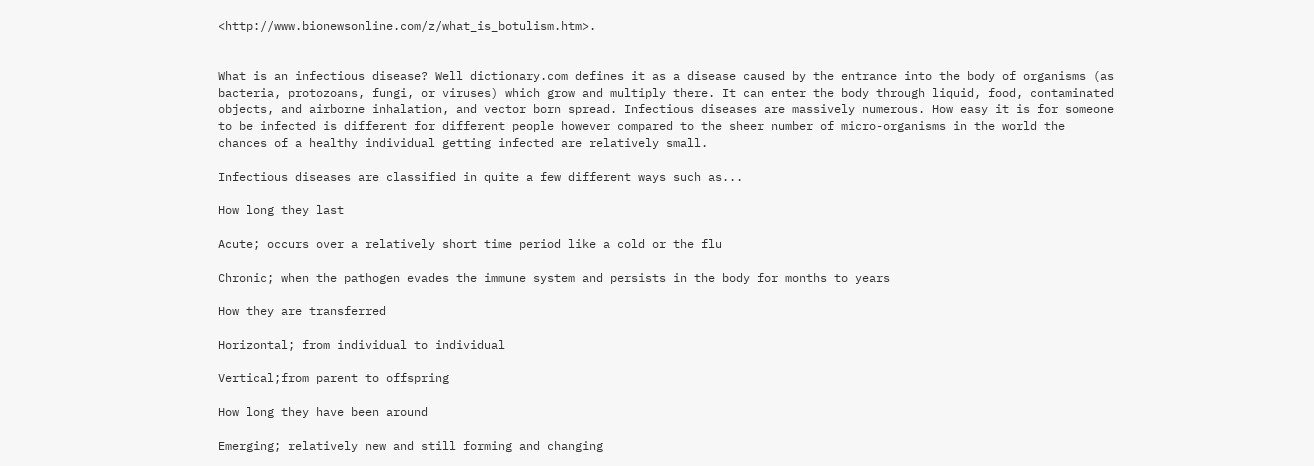<http://www.bionewsonline.com/z/what_is_botulism.htm>.


What is an infectious disease? Well dictionary.com defines it as a disease caused by the entrance into the body of organisms (as bacteria, protozoans, fungi, or viruses) which grow and multiply there. It can enter the body through liquid, food, contaminated objects, and airborne inhalation, and vector born spread. Infectious diseases are massively numerous. How easy it is for someone to be infected is different for different people however compared to the sheer number of micro-organisms in the world the chances of a healthy individual getting infected are relatively small.

Infectious diseases are classified in quite a few different ways such as...

How long they last

Acute; occurs over a relatively short time period like a cold or the flu

Chronic; when the pathogen evades the immune system and persists in the body for months to years

How they are transferred

Horizontal; from individual to individual

Vertical;from parent to offspring

How long they have been around

Emerging; relatively new and still forming and changing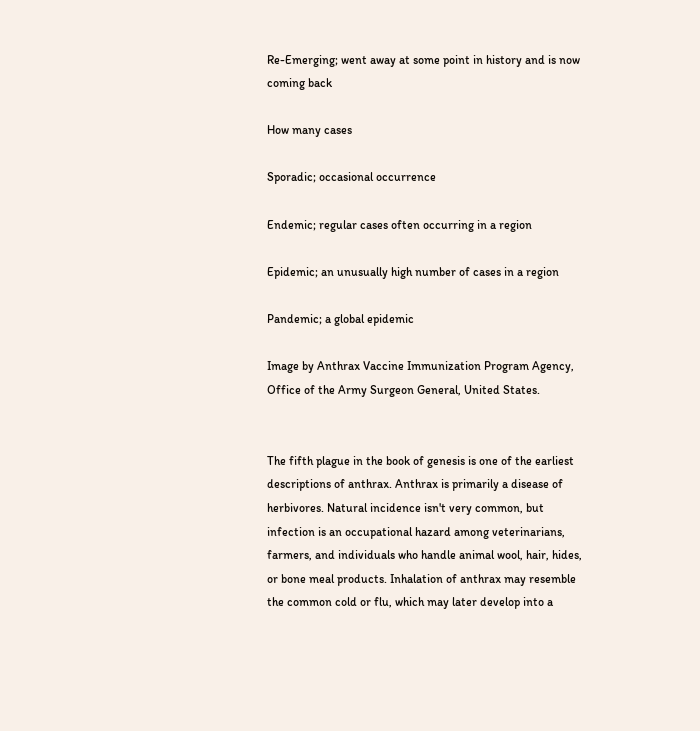Re-Emerging; went away at some point in history and is now coming back

How many cases

Sporadic; occasional occurrence

Endemic; regular cases often occurring in a region

Epidemic; an unusually high number of cases in a region

Pandemic; a global epidemic

Image by Anthrax Vaccine Immunization Program Agency, Office of the Army Surgeon General, United States.


The fifth plague in the book of genesis is one of the earliest descriptions of anthrax. Anthrax is primarily a disease of herbivores. Natural incidence isn't very common, but infection is an occupational hazard among veterinarians, farmers, and individuals who handle animal wool, hair, hides, or bone meal products. Inhalation of anthrax may resemble the common cold or flu, which may later develop into a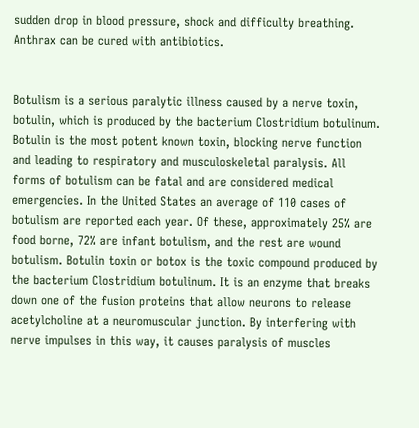sudden drop in blood pressure, shock and difficulty breathing. Anthrax can be cured with antibiotics.


Botulism is a serious paralytic illness caused by a nerve toxin, botulin, which is produced by the bacterium Clostridium botulinum. Botulin is the most potent known toxin, blocking nerve function and leading to respiratory and musculoskeletal paralysis. All forms of botulism can be fatal and are considered medical emergencies. In the United States an average of 110 cases of botulism are reported each year. Of these, approximately 25% are food borne, 72% are infant botulism, and the rest are wound botulism. Botulin toxin or botox is the toxic compound produced by the bacterium Clostridium botulinum. It is an enzyme that breaks down one of the fusion proteins that allow neurons to release acetylcholine at a neuromuscular junction. By interfering with nerve impulses in this way, it causes paralysis of muscles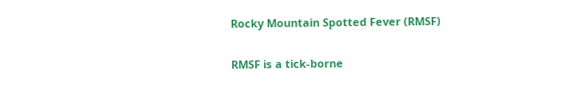Rocky Mountain Spotted Fever (RMSF)

RMSF is a tick-borne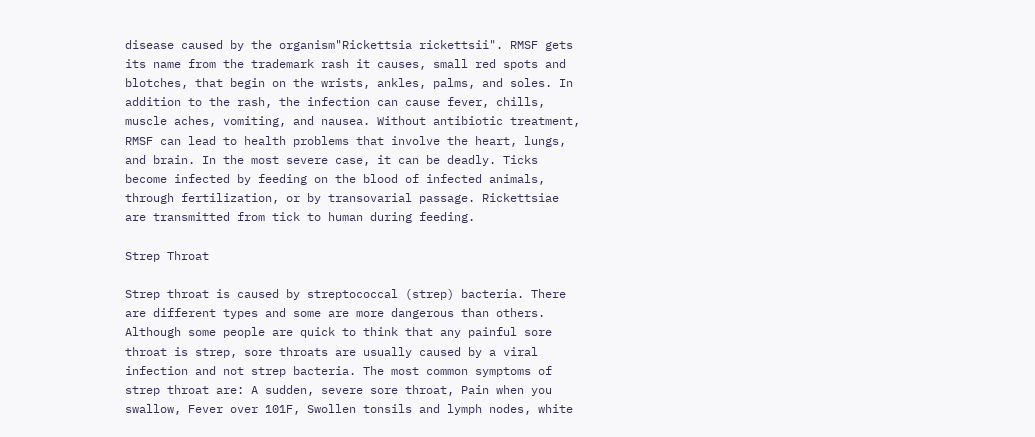disease caused by the organism"Rickettsia rickettsii". RMSF gets its name from the trademark rash it causes, small red spots and blotches, that begin on the wrists, ankles, palms, and soles. In addition to the rash, the infection can cause fever, chills, muscle aches, vomiting, and nausea. Without antibiotic treatment, RMSF can lead to health problems that involve the heart, lungs, and brain. In the most severe case, it can be deadly. Ticks become infected by feeding on the blood of infected animals, through fertilization, or by transovarial passage. Rickettsiae are transmitted from tick to human during feeding.

Strep Throat

Strep throat is caused by streptococcal (strep) bacteria. There are different types and some are more dangerous than others. Although some people are quick to think that any painful sore throat is strep, sore throats are usually caused by a viral infection and not strep bacteria. The most common symptoms of strep throat are: A sudden, severe sore throat, Pain when you swallow, Fever over 101F, Swollen tonsils and lymph nodes, white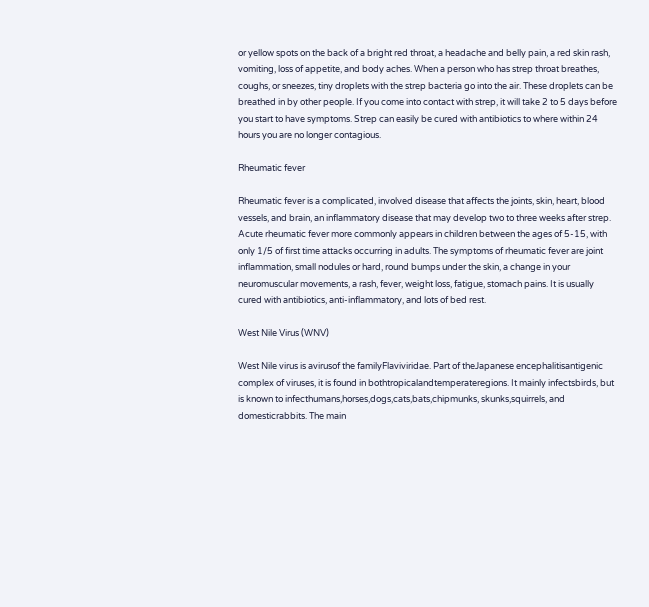or yellow spots on the back of a bright red throat, a headache and belly pain, a red skin rash, vomiting, loss of appetite, and body aches. When a person who has strep throat breathes, coughs, or sneezes, tiny droplets with the strep bacteria go into the air. These droplets can be breathed in by other people. If you come into contact with strep, it will take 2 to 5 days before you start to have symptoms. Strep can easily be cured with antibiotics to where within 24 hours you are no longer contagious.

Rheumatic fever

Rheumatic fever is a complicated, involved disease that affects the joints, skin, heart, blood vessels, and brain, an inflammatory disease that may develop two to three weeks after strep. Acute rheumatic fever more commonly appears in children between the ages of 5-15, with only 1/5 of first time attacks occurring in adults. The symptoms of rheumatic fever are joint inflammation, small nodules or hard, round bumps under the skin, a change in your neuromuscular movements, a rash, fever, weight loss, fatigue, stomach pains. It is usually cured with antibiotics, anti-inflammatory, and lots of bed rest.

West Nile Virus (WNV)

West Nile virus is avirusof the familyFlaviviridae. Part of theJapanese encephalitisantigenic complex of viruses, it is found in bothtropicalandtemperateregions. It mainly infectsbirds, but is known to infecthumans,horses,dogs,cats,bats,chipmunks, skunks,squirrels, and domesticrabbits. The main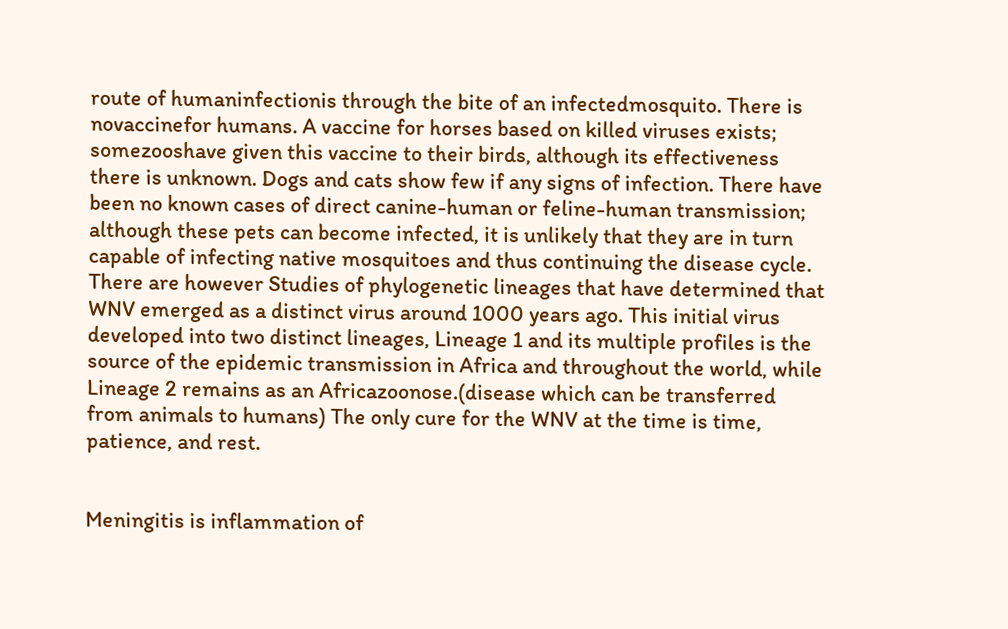route of humaninfectionis through the bite of an infectedmosquito. There is novaccinefor humans. A vaccine for horses based on killed viruses exists; somezooshave given this vaccine to their birds, although its effectiveness there is unknown. Dogs and cats show few if any signs of infection. There have been no known cases of direct canine-human or feline-human transmission; although these pets can become infected, it is unlikely that they are in turn capable of infecting native mosquitoes and thus continuing the disease cycle. There are however Studies of phylogenetic lineages that have determined that WNV emerged as a distinct virus around 1000 years ago. This initial virus developed into two distinct lineages, Lineage 1 and its multiple profiles is the source of the epidemic transmission in Africa and throughout the world, while Lineage 2 remains as an Africazoonose.(disease which can be transferred from animals to humans) The only cure for the WNV at the time is time, patience, and rest.


Meningitis is inflammation of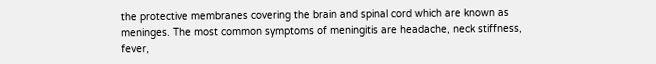the protective membranes covering the brain and spinal cord which are known as meninges. The most common symptoms of meningitis are headache, neck stiffness, fever,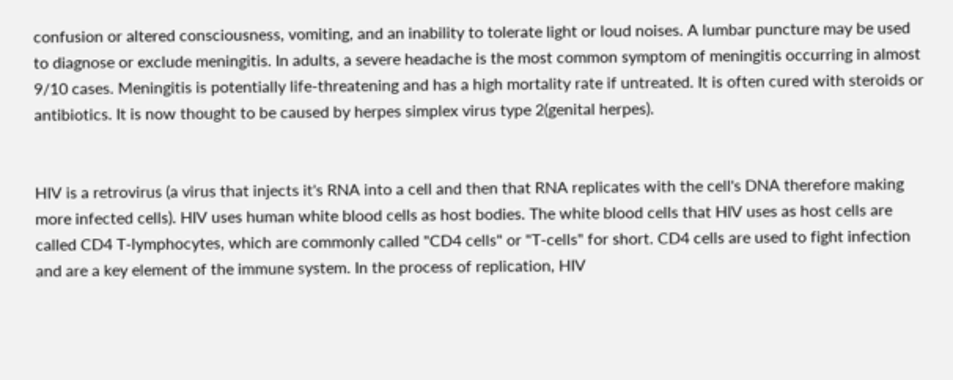confusion or altered consciousness, vomiting, and an inability to tolerate light or loud noises. A lumbar puncture may be used to diagnose or exclude meningitis. In adults, a severe headache is the most common symptom of meningitis occurring in almost 9/10 cases. Meningitis is potentially life-threatening and has a high mortality rate if untreated. It is often cured with steroids or antibiotics. It is now thought to be caused by herpes simplex virus type 2(genital herpes).


HIV is a retrovirus (a virus that injects it's RNA into a cell and then that RNA replicates with the cell's DNA therefore making more infected cells). HIV uses human white blood cells as host bodies. The white blood cells that HIV uses as host cells are called CD4 T-lymphocytes, which are commonly called "CD4 cells" or "T-cells" for short. CD4 cells are used to fight infection and are a key element of the immune system. In the process of replication, HIV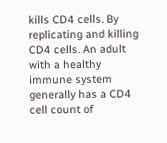kills CD4 cells. By replicating and killing CD4 cells. An adult with a healthy immune system generally has a CD4 cell count of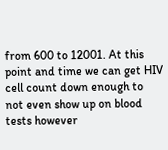from 600 to 12001. At this point and time we can get HIV cell count down enough to not even show up on blood tests however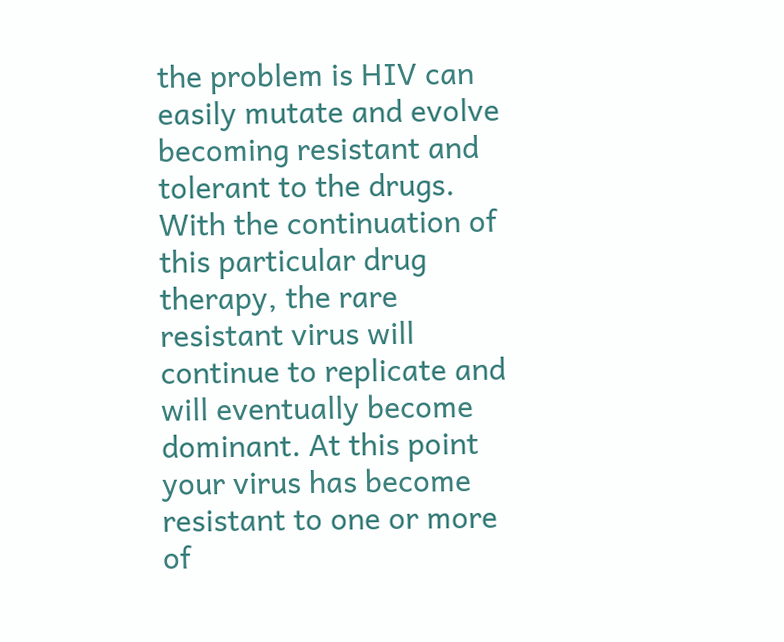the problem is HIV can easily mutate and evolve becoming resistant and tolerant to the drugs. With the continuation of this particular drug therapy, the rare resistant virus will continue to replicate and will eventually become dominant. At this point your virus has become resistant to one or more of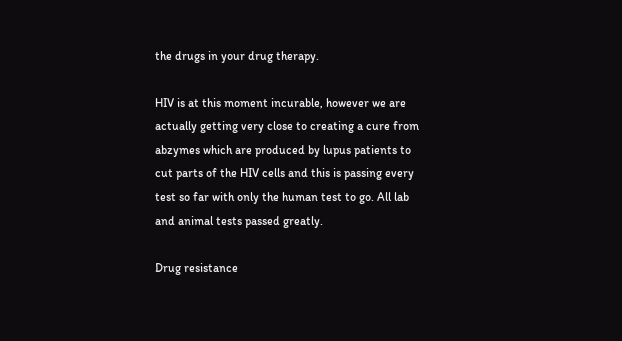the drugs in your drug therapy.

HIV is at this moment incurable, however we are actually getting very close to creating a cure from abzymes which are produced by lupus patients to cut parts of the HIV cells and this is passing every test so far with only the human test to go. All lab and animal tests passed greatly.

Drug resistance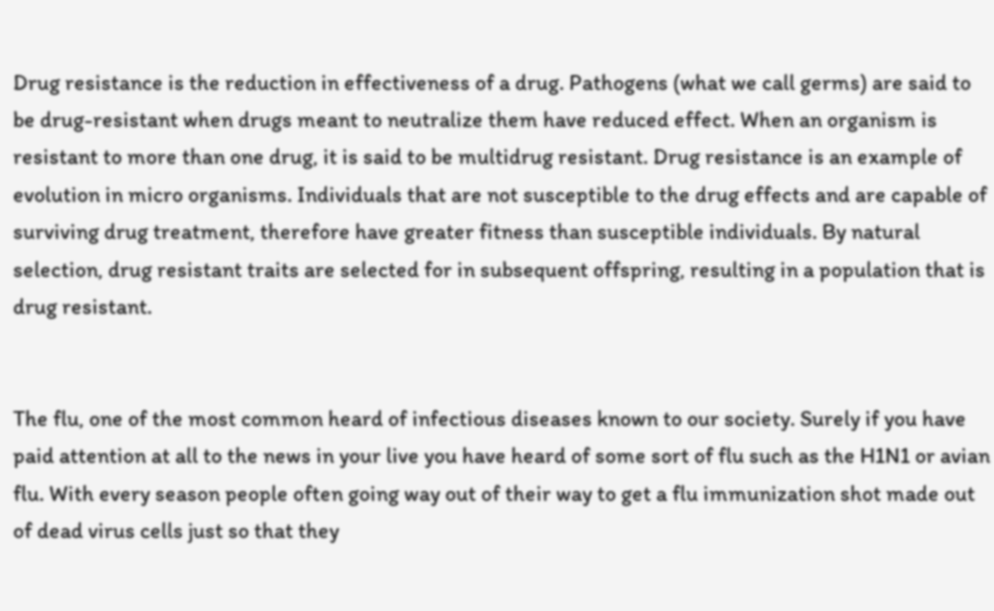Drug resistance is the reduction in effectiveness of a drug. Pathogens (what we call germs) are said to be drug-resistant when drugs meant to neutralize them have reduced effect. When an organism is resistant to more than one drug, it is said to be multidrug resistant. Drug resistance is an example of evolution in micro organisms. Individuals that are not susceptible to the drug effects and are capable of surviving drug treatment, therefore have greater fitness than susceptible individuals. By natural selection, drug resistant traits are selected for in subsequent offspring, resulting in a population that is drug resistant.


The flu, one of the most common heard of infectious diseases known to our society. Surely if you have paid attention at all to the news in your live you have heard of some sort of flu such as the H1N1 or avian flu. With every season people often going way out of their way to get a flu immunization shot made out of dead virus cells just so that they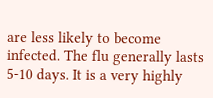are less likely to become infected. The flu generally lasts 5-10 days. It is a very highly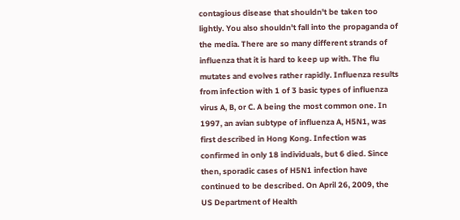contagious disease that shouldn't be taken too lightly. You also shouldn't fall into the propaganda of the media. There are so many different strands of influenza that it is hard to keep up with. The flu mutates and evolves rather rapidly. Influenza results from infection with 1 of 3 basic types of influenza virus A, B, or C. A being the most common one. In 1997, an avian subtype of influenza A, H5N1, was first described in Hong Kong. Infection was confirmed in only 18 individuals, but 6 died. Since then, sporadic cases of H5N1 infection have continued to be described. On April 26, 2009, the US Department of Health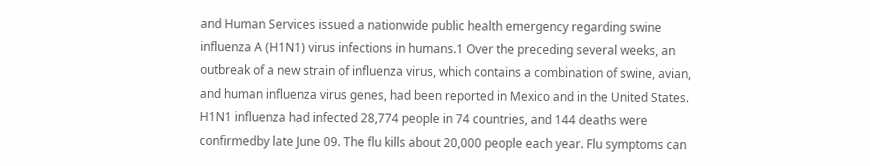and Human Services issued a nationwide public health emergency regarding swine influenza A (H1N1) virus infections in humans.1 Over the preceding several weeks, an outbreak of a new strain of influenza virus, which contains a combination of swine, avian, and human influenza virus genes, had been reported in Mexico and in the United States. H1N1 influenza had infected 28,774 people in 74 countries, and 144 deaths were confirmedby late June 09. The flu kills about 20,000 people each year. Flu symptoms can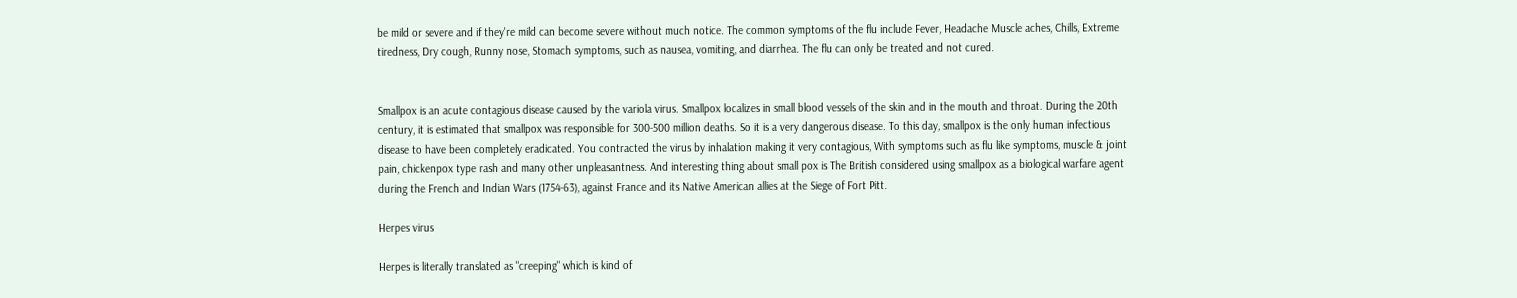be mild or severe and if they're mild can become severe without much notice. The common symptoms of the flu include Fever, Headache Muscle aches, Chills, Extreme tiredness, Dry cough, Runny nose, Stomach symptoms, such as nausea, vomiting, and diarrhea. The flu can only be treated and not cured.


Smallpox is an acute contagious disease caused by the variola virus. Smallpox localizes in small blood vessels of the skin and in the mouth and throat. During the 20th century, it is estimated that smallpox was responsible for 300-500 million deaths. So it is a very dangerous disease. To this day, smallpox is the only human infectious disease to have been completely eradicated. You contracted the virus by inhalation making it very contagious, With symptoms such as flu like symptoms, muscle & joint pain, chickenpox type rash and many other unpleasantness. And interesting thing about small pox is The British considered using smallpox as a biological warfare agent during the French and Indian Wars (1754-63), against France and its Native American allies at the Siege of Fort Pitt.

Herpes virus

Herpes is literally translated as "creeping" which is kind of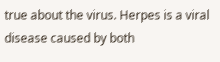true about the virus. Herpes is a viral disease caused by both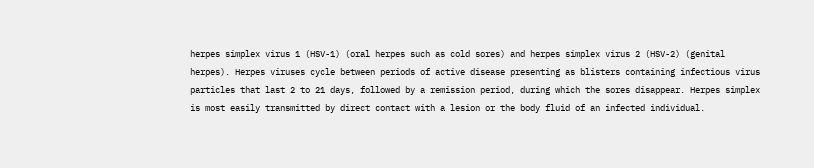herpes simplex virus 1 (HSV-1) (oral herpes such as cold sores) and herpes simplex virus 2 (HSV-2) (genital herpes). Herpes viruses cycle between periods of active disease presenting as blisters containing infectious virus particles that last 2 to 21 days, followed by a remission period, during which the sores disappear. Herpes simplex is most easily transmitted by direct contact with a lesion or the body fluid of an infected individual.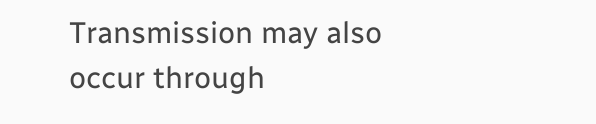Transmission may also occur through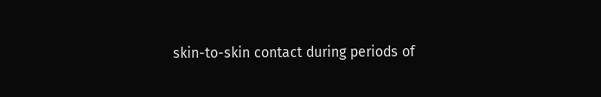skin-to-skin contact during periods of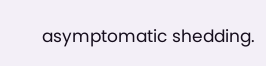asymptomatic shedding.